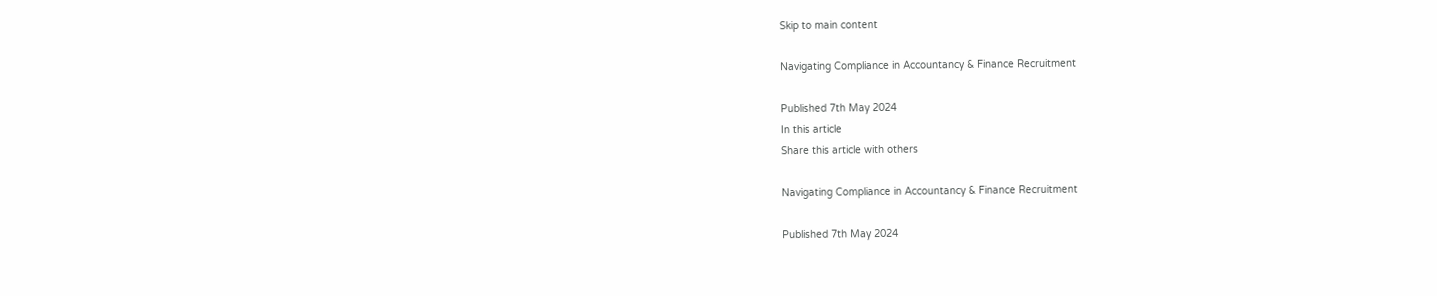Skip to main content

Navigating Compliance in Accountancy & Finance Recruitment

Published 7th May 2024
In this article
Share this article with others

Navigating Compliance in Accountancy & Finance Recruitment

Published 7th May 2024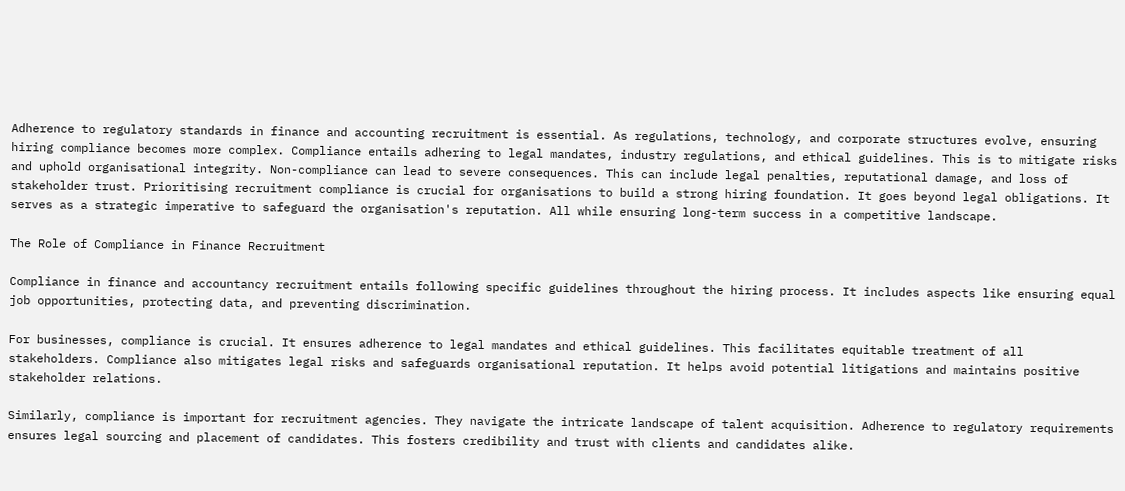Adherence to regulatory standards in finance and accounting recruitment is essential. As regulations, technology, and corporate structures evolve, ensuring hiring compliance becomes more complex. Compliance entails adhering to legal mandates, industry regulations, and ethical guidelines. This is to mitigate risks and uphold organisational integrity. Non-compliance can lead to severe consequences. This can include legal penalties, reputational damage, and loss of stakeholder trust. Prioritising recruitment compliance is crucial for organisations to build a strong hiring foundation. It goes beyond legal obligations. It serves as a strategic imperative to safeguard the organisation's reputation. All while ensuring long-term success in a competitive landscape.

The Role of Compliance in Finance Recruitment

Compliance in finance and accountancy recruitment entails following specific guidelines throughout the hiring process. It includes aspects like ensuring equal job opportunities, protecting data, and preventing discrimination.

For businesses, compliance is crucial. It ensures adherence to legal mandates and ethical guidelines. This facilitates equitable treatment of all stakeholders. Compliance also mitigates legal risks and safeguards organisational reputation. It helps avoid potential litigations and maintains positive stakeholder relations.

Similarly, compliance is important for recruitment agencies. They navigate the intricate landscape of talent acquisition. Adherence to regulatory requirements ensures legal sourcing and placement of candidates. This fosters credibility and trust with clients and candidates alike.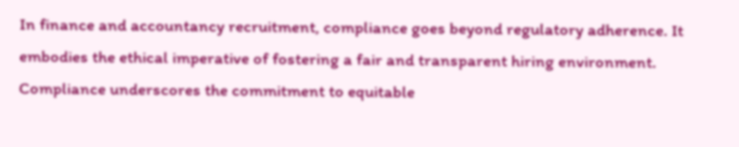In finance and accountancy recruitment, compliance goes beyond regulatory adherence. It embodies the ethical imperative of fostering a fair and transparent hiring environment. Compliance underscores the commitment to equitable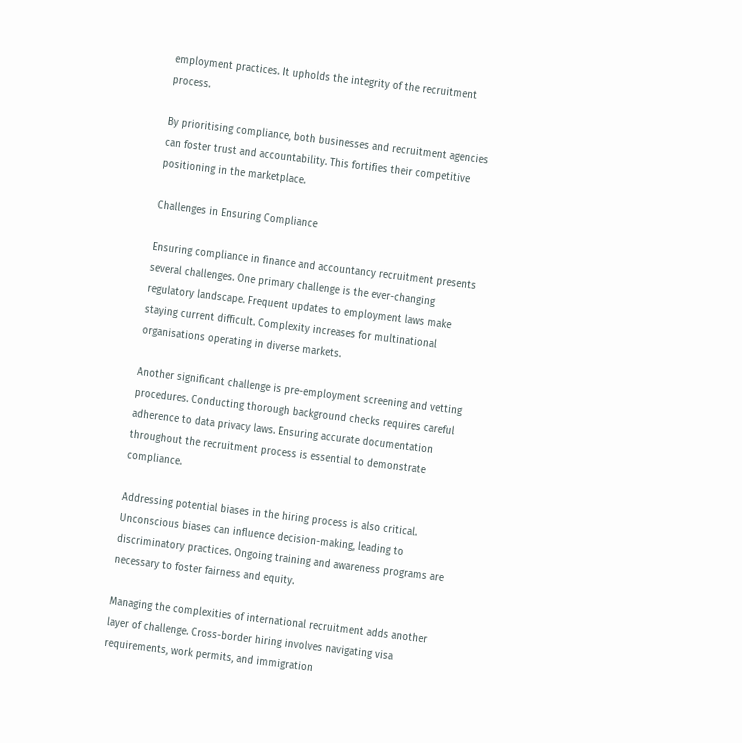employment practices. It upholds the integrity of the recruitment process.

By prioritising compliance, both businesses and recruitment agencies can foster trust and accountability. This fortifies their competitive positioning in the marketplace.

Challenges in Ensuring Compliance

Ensuring compliance in finance and accountancy recruitment presents several challenges. One primary challenge is the ever-changing regulatory landscape. Frequent updates to employment laws make staying current difficult. Complexity increases for multinational organisations operating in diverse markets.

Another significant challenge is pre-employment screening and vetting procedures. Conducting thorough background checks requires careful adherence to data privacy laws. Ensuring accurate documentation throughout the recruitment process is essential to demonstrate compliance.

Addressing potential biases in the hiring process is also critical. Unconscious biases can influence decision-making, leading to discriminatory practices. Ongoing training and awareness programs are necessary to foster fairness and equity.

Managing the complexities of international recruitment adds another layer of challenge. Cross-border hiring involves navigating visa requirements, work permits, and immigration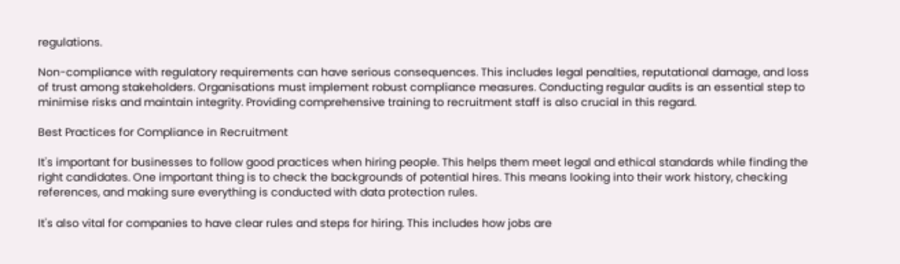regulations.

Non-compliance with regulatory requirements can have serious consequences. This includes legal penalties, reputational damage, and loss of trust among stakeholders. Organisations must implement robust compliance measures. Conducting regular audits is an essential step to minimise risks and maintain integrity. Providing comprehensive training to recruitment staff is also crucial in this regard.

Best Practices for Compliance in Recruitment

It's important for businesses to follow good practices when hiring people. This helps them meet legal and ethical standards while finding the right candidates. One important thing is to check the backgrounds of potential hires. This means looking into their work history, checking references, and making sure everything is conducted with data protection rules.

It's also vital for companies to have clear rules and steps for hiring. This includes how jobs are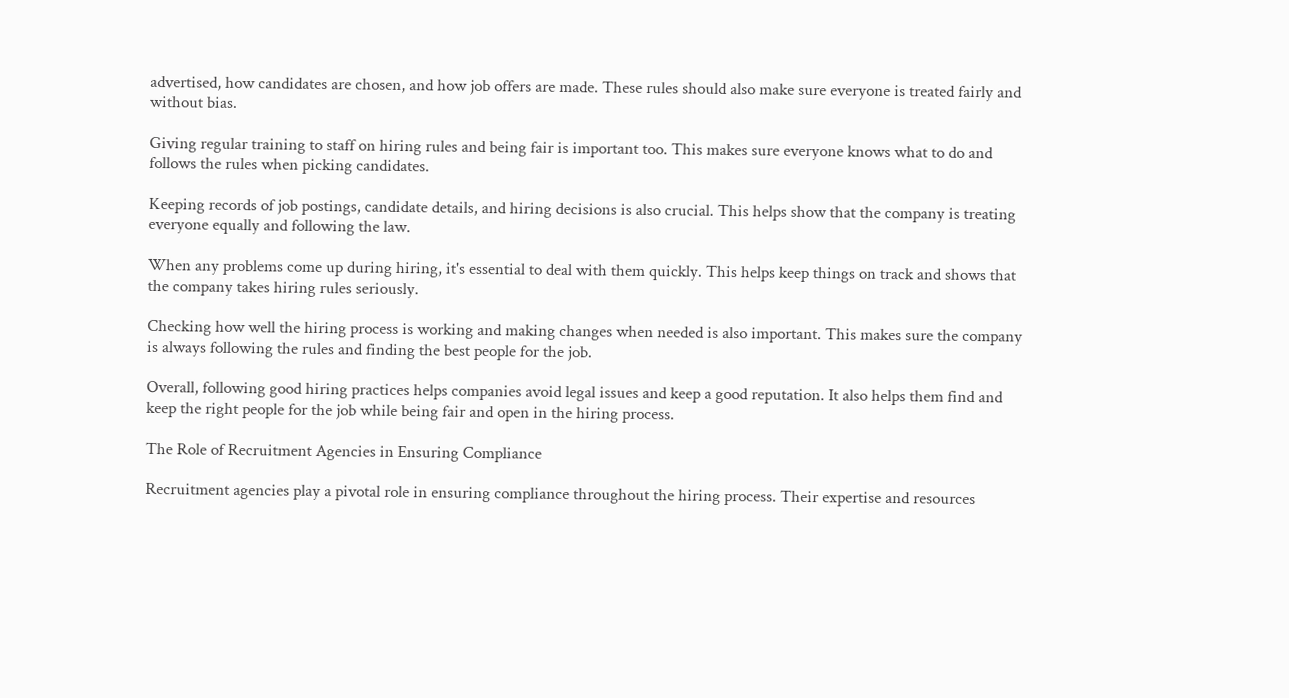advertised, how candidates are chosen, and how job offers are made. These rules should also make sure everyone is treated fairly and without bias.

Giving regular training to staff on hiring rules and being fair is important too. This makes sure everyone knows what to do and follows the rules when picking candidates.

Keeping records of job postings, candidate details, and hiring decisions is also crucial. This helps show that the company is treating everyone equally and following the law.

When any problems come up during hiring, it's essential to deal with them quickly. This helps keep things on track and shows that the company takes hiring rules seriously.

Checking how well the hiring process is working and making changes when needed is also important. This makes sure the company is always following the rules and finding the best people for the job.

Overall, following good hiring practices helps companies avoid legal issues and keep a good reputation. It also helps them find and keep the right people for the job while being fair and open in the hiring process.

The Role of Recruitment Agencies in Ensuring Compliance

Recruitment agencies play a pivotal role in ensuring compliance throughout the hiring process. Their expertise and resources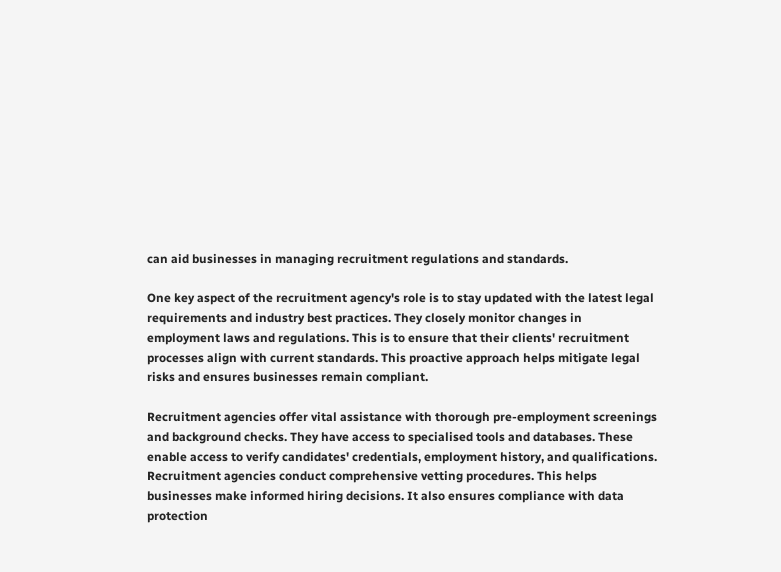can aid businesses in managing recruitment regulations and standards.

One key aspect of the recruitment agency's role is to stay updated with the latest legal requirements and industry best practices. They closely monitor changes in employment laws and regulations. This is to ensure that their clients' recruitment processes align with current standards. This proactive approach helps mitigate legal risks and ensures businesses remain compliant.

Recruitment agencies offer vital assistance with thorough pre-employment screenings and background checks. They have access to specialised tools and databases. These enable access to verify candidates' credentials, employment history, and qualifications. Recruitment agencies conduct comprehensive vetting procedures. This helps businesses make informed hiring decisions. It also ensures compliance with data protection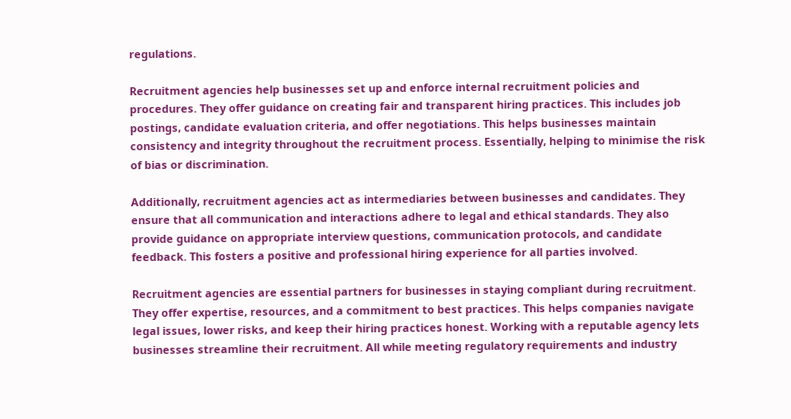regulations.

Recruitment agencies help businesses set up and enforce internal recruitment policies and procedures. They offer guidance on creating fair and transparent hiring practices. This includes job postings, candidate evaluation criteria, and offer negotiations. This helps businesses maintain consistency and integrity throughout the recruitment process. Essentially, helping to minimise the risk of bias or discrimination.

Additionally, recruitment agencies act as intermediaries between businesses and candidates. They ensure that all communication and interactions adhere to legal and ethical standards. They also provide guidance on appropriate interview questions, communication protocols, and candidate feedback. This fosters a positive and professional hiring experience for all parties involved.

Recruitment agencies are essential partners for businesses in staying compliant during recruitment. They offer expertise, resources, and a commitment to best practices. This helps companies navigate legal issues, lower risks, and keep their hiring practices honest. Working with a reputable agency lets businesses streamline their recruitment. All while meeting regulatory requirements and industry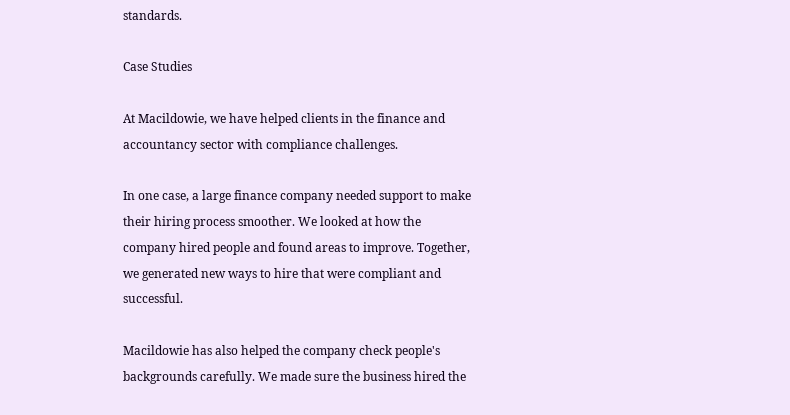standards.

Case Studies

At Macildowie, we have helped clients in the finance and accountancy sector with compliance challenges.

In one case, a large finance company needed support to make their hiring process smoother. We looked at how the company hired people and found areas to improve. Together, we generated new ways to hire that were compliant and successful.

Macildowie has also helped the company check people's backgrounds carefully. We made sure the business hired the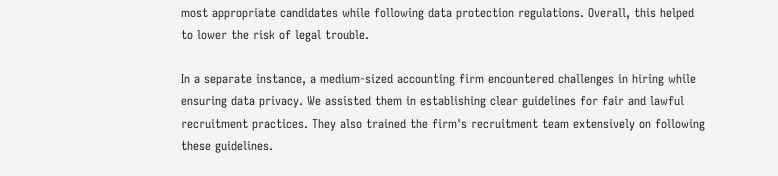most appropriate candidates while following data protection regulations. Overall, this helped to lower the risk of legal trouble.

In a separate instance, a medium-sized accounting firm encountered challenges in hiring while ensuring data privacy. We assisted them in establishing clear guidelines for fair and lawful recruitment practices. They also trained the firm's recruitment team extensively on following these guidelines.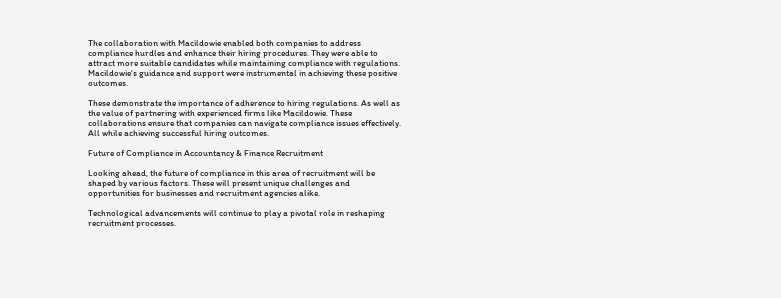The collaboration with Macildowie enabled both companies to address compliance hurdles and enhance their hiring procedures. They were able to attract more suitable candidates while maintaining compliance with regulations. Macildowie's guidance and support were instrumental in achieving these positive outcomes.

These demonstrate the importance of adherence to hiring regulations. As well as the value of partnering with experienced firms like Macildowie. These collaborations ensure that companies can navigate compliance issues effectively. All while achieving successful hiring outcomes.

Future of Compliance in Accountancy & Finance Recruitment

Looking ahead, the future of compliance in this area of recruitment will be shaped by various factors. These will present unique challenges and opportunities for businesses and recruitment agencies alike.

Technological advancements will continue to play a pivotal role in reshaping recruitment processes.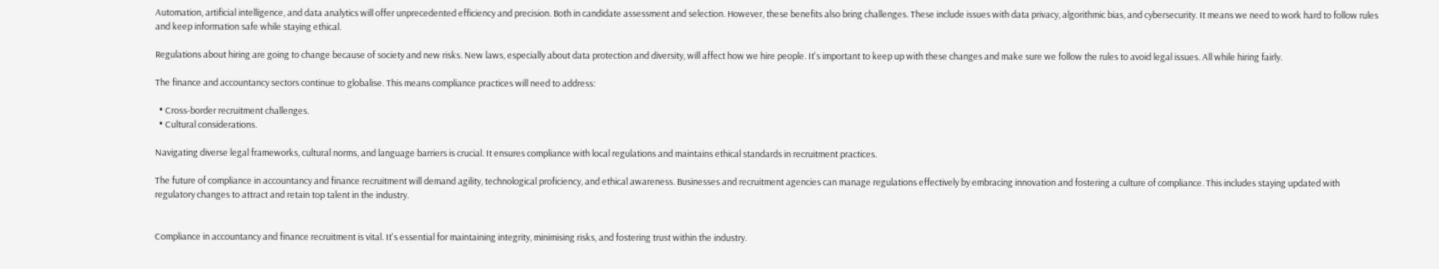Automation, artificial intelligence, and data analytics will offer unprecedented efficiency and precision. Both in candidate assessment and selection. However, these benefits also bring challenges. These include issues with data privacy, algorithmic bias, and cybersecurity. It means we need to work hard to follow rules and keep information safe while staying ethical.

Regulations about hiring are going to change because of society and new risks. New laws, especially about data protection and diversity, will affect how we hire people. It's important to keep up with these changes and make sure we follow the rules to avoid legal issues. All while hiring fairly.

The finance and accountancy sectors continue to globalise. This means compliance practices will need to address:

  • Cross-border recruitment challenges.
  • Cultural considerations.

Navigating diverse legal frameworks, cultural norms, and language barriers is crucial. It ensures compliance with local regulations and maintains ethical standards in recruitment practices.

The future of compliance in accountancy and finance recruitment will demand agility, technological proficiency, and ethical awareness. Businesses and recruitment agencies can manage regulations effectively by embracing innovation and fostering a culture of compliance. This includes staying updated with regulatory changes to attract and retain top talent in the industry.


Compliance in accountancy and finance recruitment is vital. It's essential for maintaining integrity, minimising risks, and fostering trust within the industry.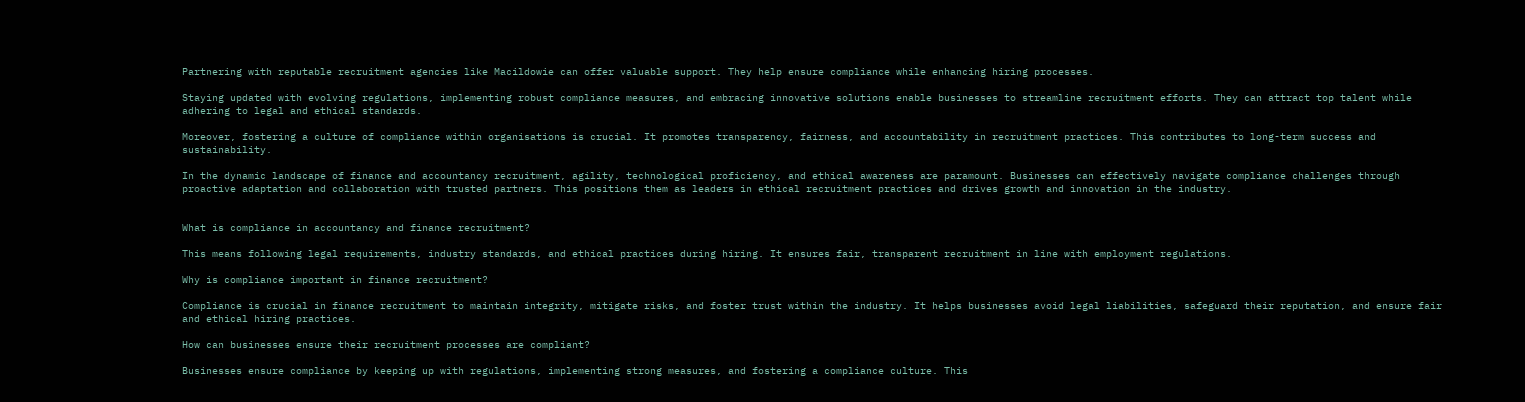Partnering with reputable recruitment agencies like Macildowie can offer valuable support. They help ensure compliance while enhancing hiring processes.

Staying updated with evolving regulations, implementing robust compliance measures, and embracing innovative solutions enable businesses to streamline recruitment efforts. They can attract top talent while adhering to legal and ethical standards.

Moreover, fostering a culture of compliance within organisations is crucial. It promotes transparency, fairness, and accountability in recruitment practices. This contributes to long-term success and sustainability.

In the dynamic landscape of finance and accountancy recruitment, agility, technological proficiency, and ethical awareness are paramount. Businesses can effectively navigate compliance challenges through proactive adaptation and collaboration with trusted partners. This positions them as leaders in ethical recruitment practices and drives growth and innovation in the industry.


What is compliance in accountancy and finance recruitment?

This means following legal requirements, industry standards, and ethical practices during hiring. It ensures fair, transparent recruitment in line with employment regulations.

Why is compliance important in finance recruitment?

Compliance is crucial in finance recruitment to maintain integrity, mitigate risks, and foster trust within the industry. It helps businesses avoid legal liabilities, safeguard their reputation, and ensure fair and ethical hiring practices.

How can businesses ensure their recruitment processes are compliant?

Businesses ensure compliance by keeping up with regulations, implementing strong measures, and fostering a compliance culture. This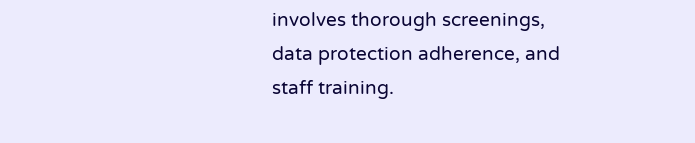involves thorough screenings, data protection adherence, and staff training.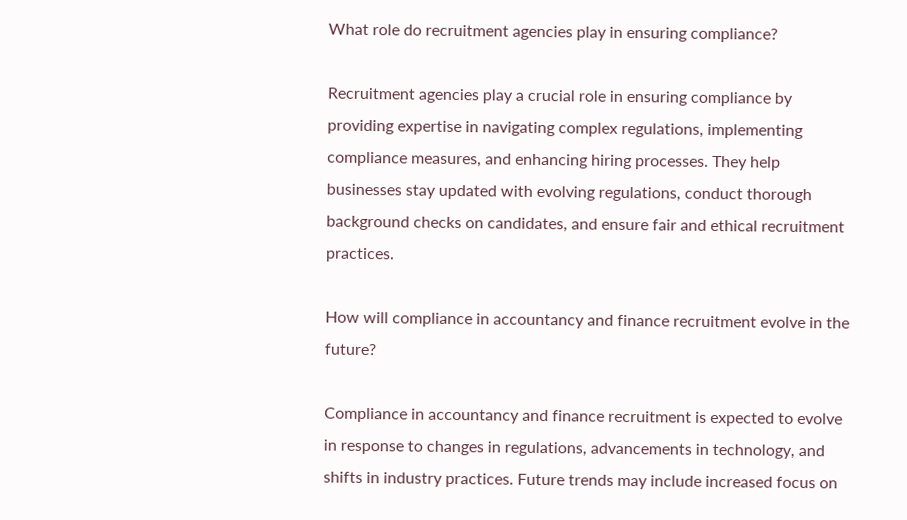What role do recruitment agencies play in ensuring compliance?

Recruitment agencies play a crucial role in ensuring compliance by providing expertise in navigating complex regulations, implementing compliance measures, and enhancing hiring processes. They help businesses stay updated with evolving regulations, conduct thorough background checks on candidates, and ensure fair and ethical recruitment practices.

How will compliance in accountancy and finance recruitment evolve in the future?

Compliance in accountancy and finance recruitment is expected to evolve in response to changes in regulations, advancements in technology, and shifts in industry practices. Future trends may include increased focus on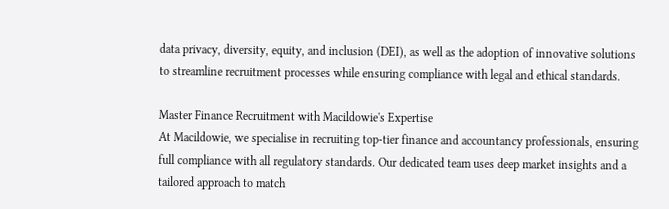data privacy, diversity, equity, and inclusion (DEI), as well as the adoption of innovative solutions to streamline recruitment processes while ensuring compliance with legal and ethical standards.

Master Finance Recruitment with Macildowie's Expertise
At Macildowie, we specialise in recruiting top-tier finance and accountancy professionals, ensuring full compliance with all regulatory standards. Our dedicated team uses deep market insights and a tailored approach to match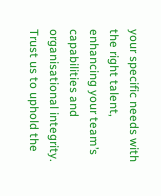your specific needs with the right talent, enhancing your team’s capabilities and organisational integrity. Trust us to uphold the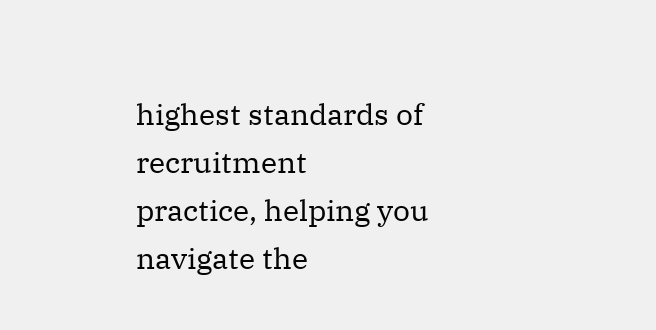highest standards of recruitment practice, helping you navigate the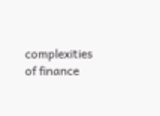complexities of finance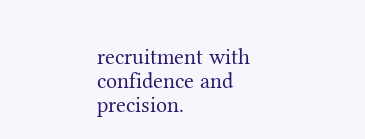recruitment with confidence and precision.